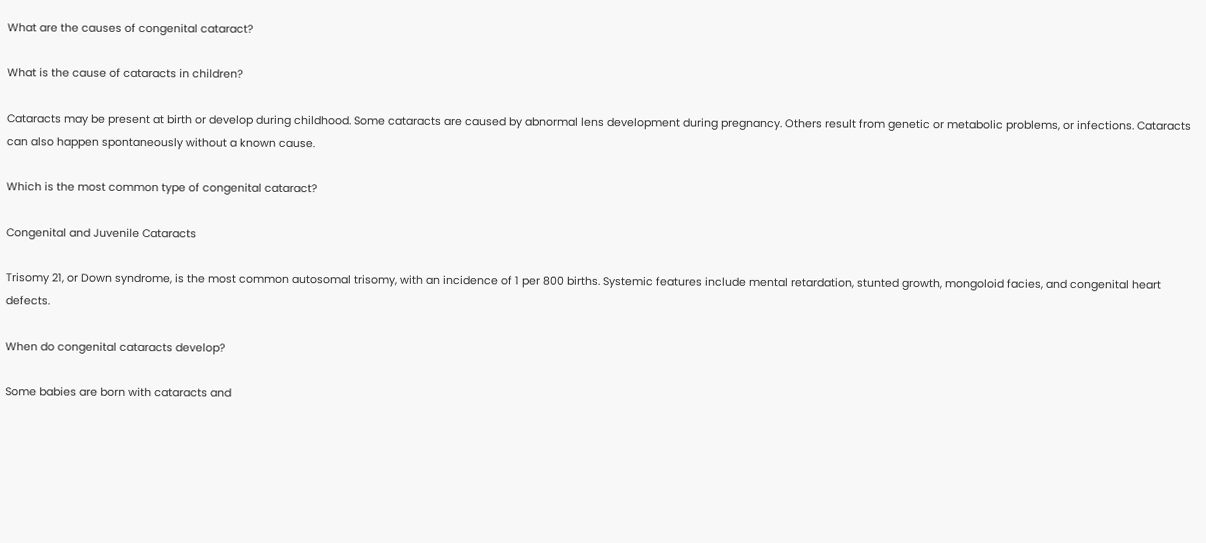What are the causes of congenital cataract?

What is the cause of cataracts in children?

Cataracts may be present at birth or develop during childhood. Some cataracts are caused by abnormal lens development during pregnancy. Others result from genetic or metabolic problems, or infections. Cataracts can also happen spontaneously without a known cause.

Which is the most common type of congenital cataract?

Congenital and Juvenile Cataracts

Trisomy 21, or Down syndrome, is the most common autosomal trisomy, with an incidence of 1 per 800 births. Systemic features include mental retardation, stunted growth, mongoloid facies, and congenital heart defects.

When do congenital cataracts develop?

Some babies are born with cataracts and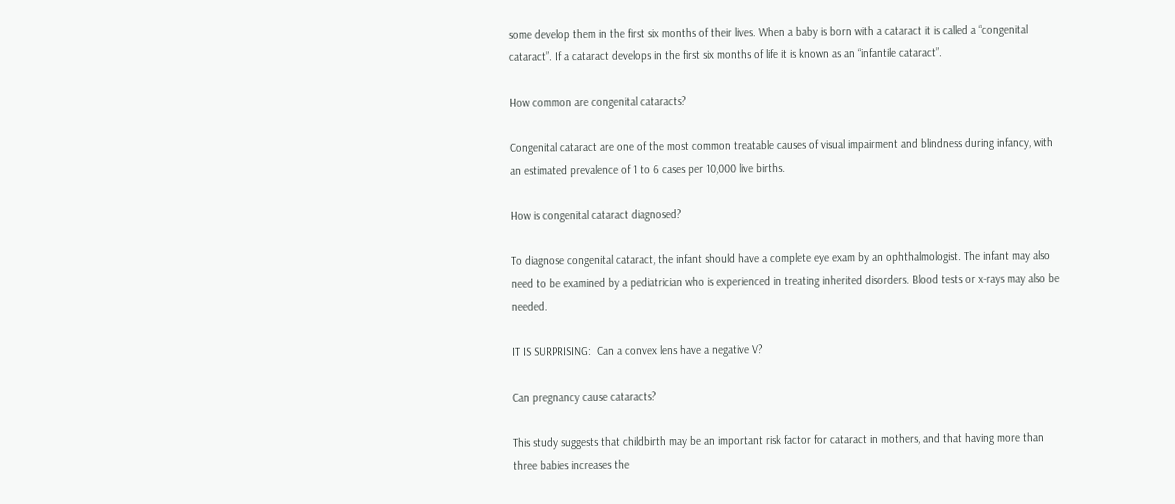some develop them in the first six months of their lives. When a baby is born with a cataract it is called a “congenital cataract”. If a cataract develops in the first six months of life it is known as an “infantile cataract”.

How common are congenital cataracts?

Congenital cataract are one of the most common treatable causes of visual impairment and blindness during infancy, with an estimated prevalence of 1 to 6 cases per 10,000 live births.

How is congenital cataract diagnosed?

To diagnose congenital cataract, the infant should have a complete eye exam by an ophthalmologist. The infant may also need to be examined by a pediatrician who is experienced in treating inherited disorders. Blood tests or x-rays may also be needed.

IT IS SURPRISING:  Can a convex lens have a negative V?

Can pregnancy cause cataracts?

This study suggests that childbirth may be an important risk factor for cataract in mothers, and that having more than three babies increases the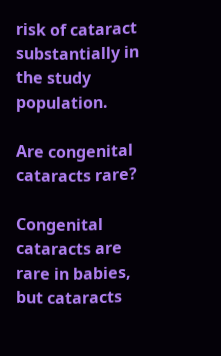risk of cataract substantially in the study population.

Are congenital cataracts rare?

Congenital cataracts are rare in babies, but cataracts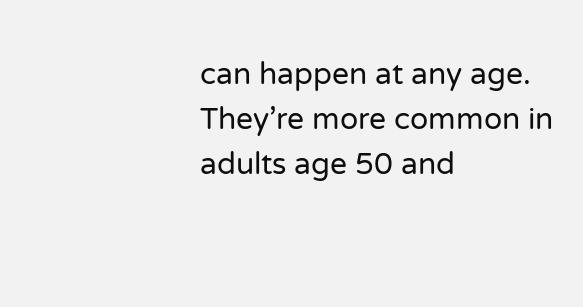can happen at any age. They’re more common in adults age 50 and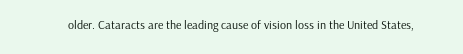older. Cataracts are the leading cause of vision loss in the United States,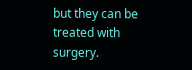but they can be treated with surgery.